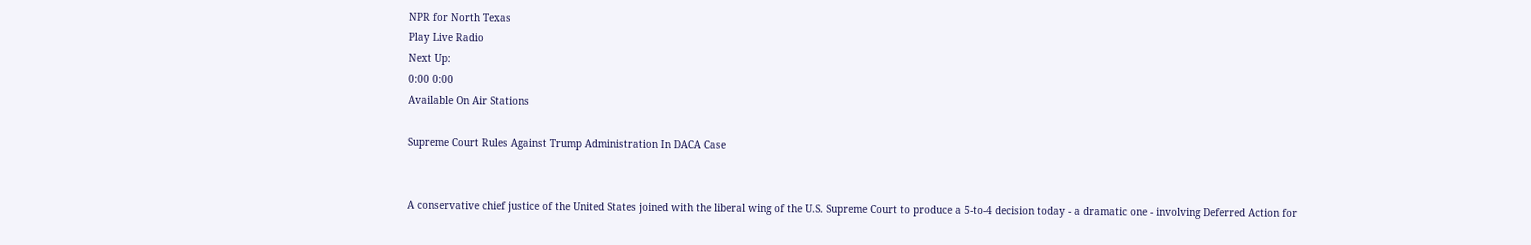NPR for North Texas
Play Live Radio
Next Up:
0:00 0:00
Available On Air Stations

Supreme Court Rules Against Trump Administration In DACA Case


A conservative chief justice of the United States joined with the liberal wing of the U.S. Supreme Court to produce a 5-to-4 decision today - a dramatic one - involving Deferred Action for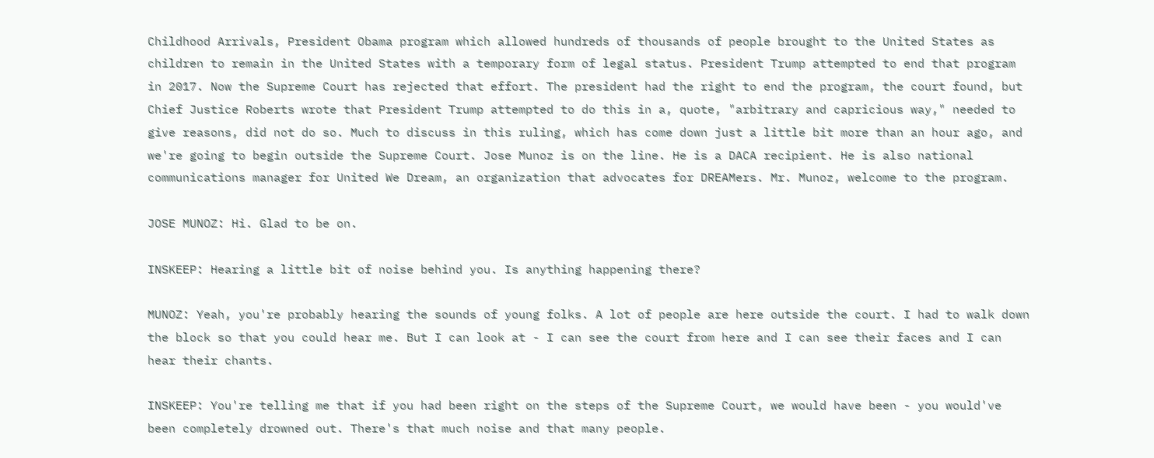Childhood Arrivals, President Obama program which allowed hundreds of thousands of people brought to the United States as children to remain in the United States with a temporary form of legal status. President Trump attempted to end that program in 2017. Now the Supreme Court has rejected that effort. The president had the right to end the program, the court found, but Chief Justice Roberts wrote that President Trump attempted to do this in a, quote, "arbitrary and capricious way," needed to give reasons, did not do so. Much to discuss in this ruling, which has come down just a little bit more than an hour ago, and we're going to begin outside the Supreme Court. Jose Munoz is on the line. He is a DACA recipient. He is also national communications manager for United We Dream, an organization that advocates for DREAMers. Mr. Munoz, welcome to the program.

JOSE MUNOZ: Hi. Glad to be on.

INSKEEP: Hearing a little bit of noise behind you. Is anything happening there?

MUNOZ: Yeah, you're probably hearing the sounds of young folks. A lot of people are here outside the court. I had to walk down the block so that you could hear me. But I can look at - I can see the court from here and I can see their faces and I can hear their chants.

INSKEEP: You're telling me that if you had been right on the steps of the Supreme Court, we would have been - you would've been completely drowned out. There's that much noise and that many people.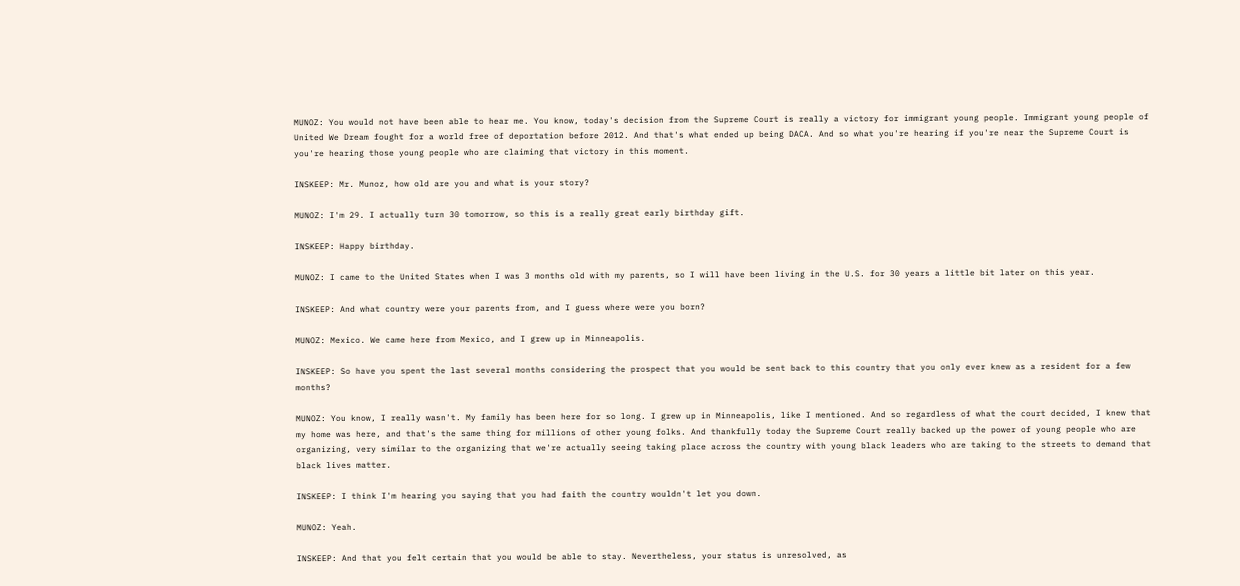MUNOZ: You would not have been able to hear me. You know, today's decision from the Supreme Court is really a victory for immigrant young people. Immigrant young people of United We Dream fought for a world free of deportation before 2012. And that's what ended up being DACA. And so what you're hearing if you're near the Supreme Court is you're hearing those young people who are claiming that victory in this moment.

INSKEEP: Mr. Munoz, how old are you and what is your story?

MUNOZ: I'm 29. I actually turn 30 tomorrow, so this is a really great early birthday gift.

INSKEEP: Happy birthday.

MUNOZ: I came to the United States when I was 3 months old with my parents, so I will have been living in the U.S. for 30 years a little bit later on this year.

INSKEEP: And what country were your parents from, and I guess where were you born?

MUNOZ: Mexico. We came here from Mexico, and I grew up in Minneapolis.

INSKEEP: So have you spent the last several months considering the prospect that you would be sent back to this country that you only ever knew as a resident for a few months?

MUNOZ: You know, I really wasn't. My family has been here for so long. I grew up in Minneapolis, like I mentioned. And so regardless of what the court decided, I knew that my home was here, and that's the same thing for millions of other young folks. And thankfully today the Supreme Court really backed up the power of young people who are organizing, very similar to the organizing that we're actually seeing taking place across the country with young black leaders who are taking to the streets to demand that black lives matter.

INSKEEP: I think I'm hearing you saying that you had faith the country wouldn't let you down.

MUNOZ: Yeah.

INSKEEP: And that you felt certain that you would be able to stay. Nevertheless, your status is unresolved, as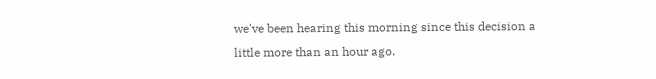we've been hearing this morning since this decision a little more than an hour ago.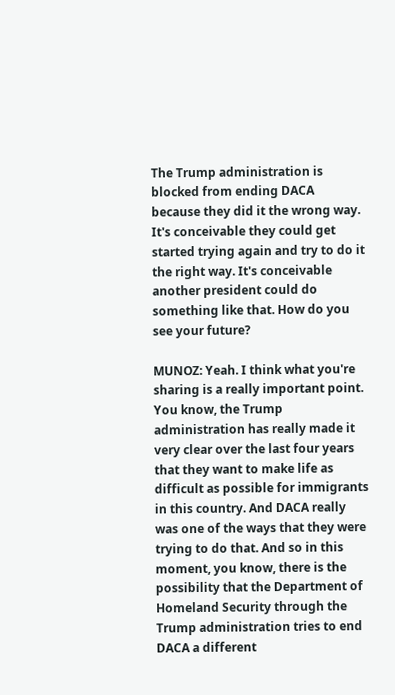The Trump administration is blocked from ending DACA because they did it the wrong way. It's conceivable they could get started trying again and try to do it the right way. It's conceivable another president could do something like that. How do you see your future?

MUNOZ: Yeah. I think what you're sharing is a really important point. You know, the Trump administration has really made it very clear over the last four years that they want to make life as difficult as possible for immigrants in this country. And DACA really was one of the ways that they were trying to do that. And so in this moment, you know, there is the possibility that the Department of Homeland Security through the Trump administration tries to end DACA a different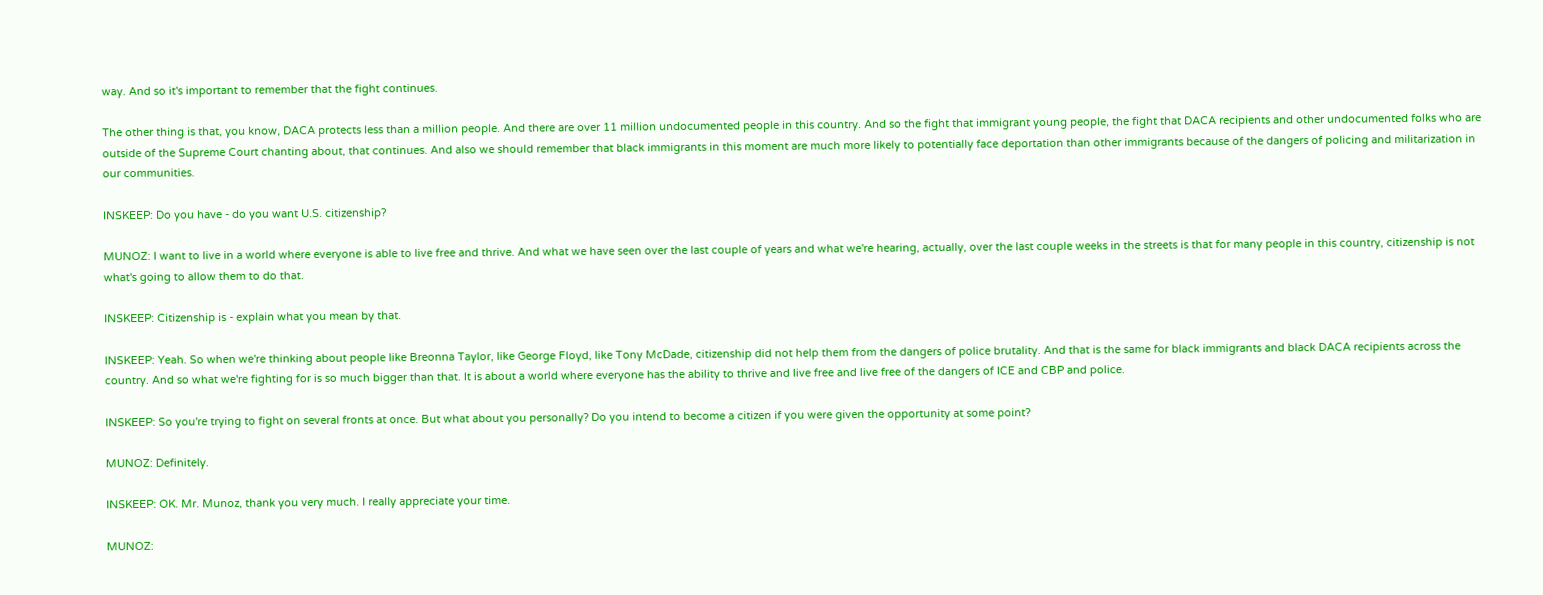way. And so it's important to remember that the fight continues.

The other thing is that, you know, DACA protects less than a million people. And there are over 11 million undocumented people in this country. And so the fight that immigrant young people, the fight that DACA recipients and other undocumented folks who are outside of the Supreme Court chanting about, that continues. And also we should remember that black immigrants in this moment are much more likely to potentially face deportation than other immigrants because of the dangers of policing and militarization in our communities.

INSKEEP: Do you have - do you want U.S. citizenship?

MUNOZ: I want to live in a world where everyone is able to live free and thrive. And what we have seen over the last couple of years and what we're hearing, actually, over the last couple weeks in the streets is that for many people in this country, citizenship is not what's going to allow them to do that.

INSKEEP: Citizenship is - explain what you mean by that.

INSKEEP: Yeah. So when we're thinking about people like Breonna Taylor, like George Floyd, like Tony McDade, citizenship did not help them from the dangers of police brutality. And that is the same for black immigrants and black DACA recipients across the country. And so what we're fighting for is so much bigger than that. It is about a world where everyone has the ability to thrive and live free and live free of the dangers of ICE and CBP and police.

INSKEEP: So you're trying to fight on several fronts at once. But what about you personally? Do you intend to become a citizen if you were given the opportunity at some point?

MUNOZ: Definitely.

INSKEEP: OK. Mr. Munoz, thank you very much. I really appreciate your time.

MUNOZ: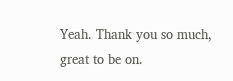Yeah. Thank you so much, great to be on.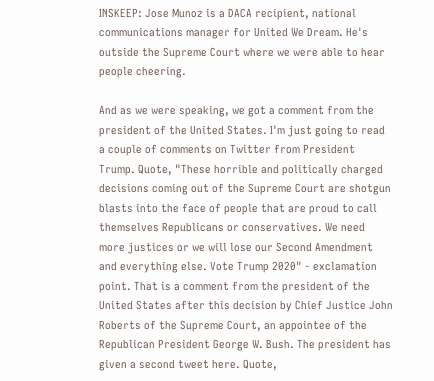INSKEEP: Jose Munoz is a DACA recipient, national communications manager for United We Dream. He's outside the Supreme Court where we were able to hear people cheering.

And as we were speaking, we got a comment from the president of the United States. I'm just going to read a couple of comments on Twitter from President Trump. Quote, "These horrible and politically charged decisions coming out of the Supreme Court are shotgun blasts into the face of people that are proud to call themselves Republicans or conservatives. We need more justices or we will lose our Second Amendment and everything else. Vote Trump 2020" - exclamation point. That is a comment from the president of the United States after this decision by Chief Justice John Roberts of the Supreme Court, an appointee of the Republican President George W. Bush. The president has given a second tweet here. Quote,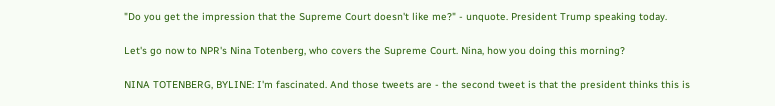"Do you get the impression that the Supreme Court doesn't like me?" - unquote. President Trump speaking today.

Let's go now to NPR's Nina Totenberg, who covers the Supreme Court. Nina, how you doing this morning?

NINA TOTENBERG, BYLINE: I'm fascinated. And those tweets are - the second tweet is that the president thinks this is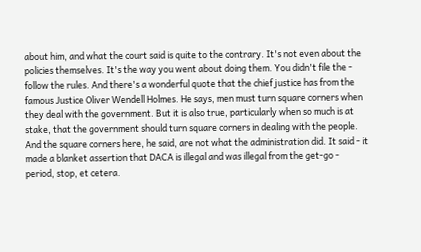about him, and what the court said is quite to the contrary. It's not even about the policies themselves. It's the way you went about doing them. You didn't file the - follow the rules. And there's a wonderful quote that the chief justice has from the famous Justice Oliver Wendell Holmes. He says, men must turn square corners when they deal with the government. But it is also true, particularly when so much is at stake, that the government should turn square corners in dealing with the people. And the square corners here, he said, are not what the administration did. It said - it made a blanket assertion that DACA is illegal and was illegal from the get-go - period, stop, et cetera.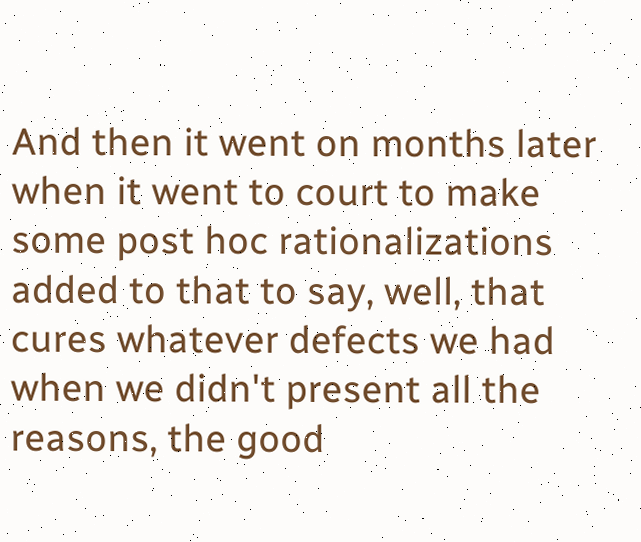And then it went on months later when it went to court to make some post hoc rationalizations added to that to say, well, that cures whatever defects we had when we didn't present all the reasons, the good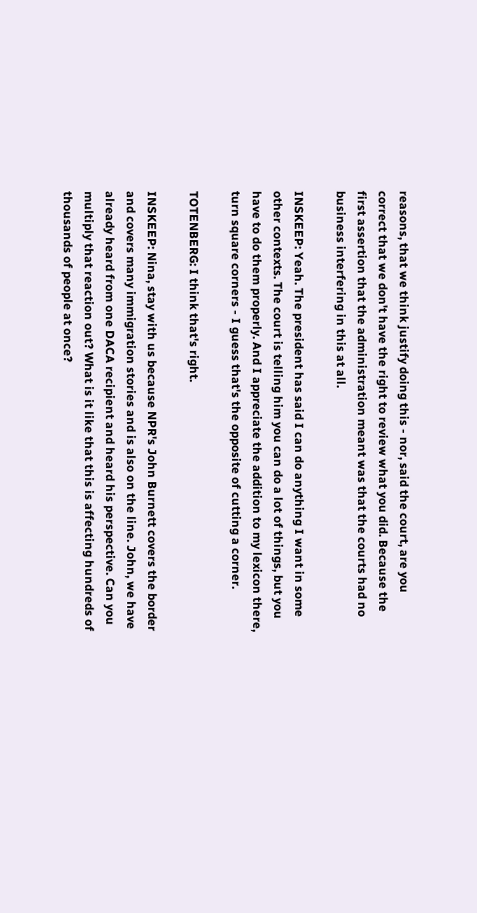reasons, that we think justify doing this - nor, said the court, are you correct that we don't have the right to review what you did. Because the first assertion that the administration meant was that the courts had no business interfering in this at all.

INSKEEP: Yeah. The president has said I can do anything I want in some other contexts. The court is telling him you can do a lot of things, but you have to do them properly. And I appreciate the addition to my lexicon there, turn square corners - I guess that's the opposite of cutting a corner.

TOTENBERG: I think that's right.

INSKEEP: Nina, stay with us because NPR's John Burnett covers the border and covers many immigration stories and is also on the line. John, we have already heard from one DACA recipient and heard his perspective. Can you multiply that reaction out? What is it like that this is affecting hundreds of thousands of people at once?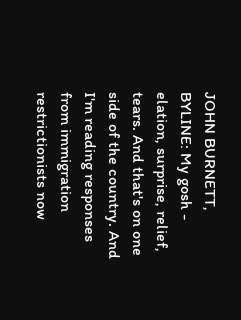JOHN BURNETT, BYLINE: My gosh - elation, surprise, relief, tears. And that's on one side of the country. And I'm reading responses from immigration restrictionists now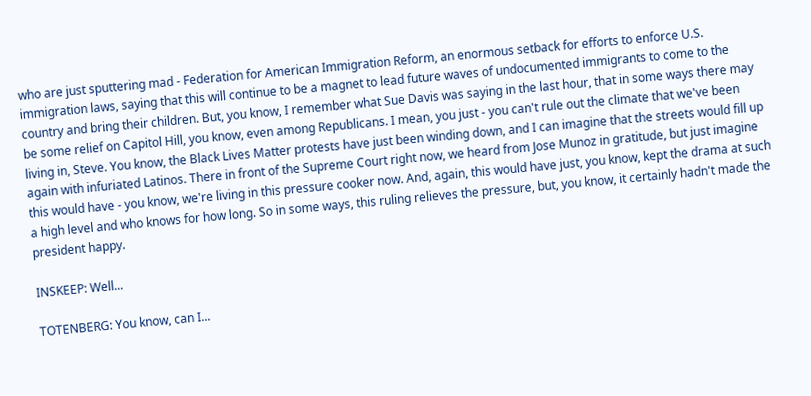who are just sputtering mad - Federation for American Immigration Reform, an enormous setback for efforts to enforce U.S. immigration laws, saying that this will continue to be a magnet to lead future waves of undocumented immigrants to come to the country and bring their children. But, you know, I remember what Sue Davis was saying in the last hour, that in some ways there may be some relief on Capitol Hill, you know, even among Republicans. I mean, you just - you can't rule out the climate that we've been living in, Steve. You know, the Black Lives Matter protests have just been winding down, and I can imagine that the streets would fill up again with infuriated Latinos. There in front of the Supreme Court right now, we heard from Jose Munoz in gratitude, but just imagine this would have - you know, we're living in this pressure cooker now. And, again, this would have just, you know, kept the drama at such a high level and who knows for how long. So in some ways, this ruling relieves the pressure, but, you know, it certainly hadn't made the president happy.

INSKEEP: Well...

TOTENBERG: You know, can I...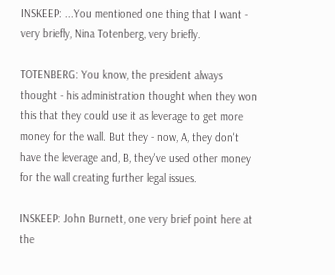INSKEEP: ...You mentioned one thing that I want - very briefly, Nina Totenberg, very briefly.

TOTENBERG: You know, the president always thought - his administration thought when they won this that they could use it as leverage to get more money for the wall. But they - now, A, they don't have the leverage and, B, they've used other money for the wall creating further legal issues.

INSKEEP: John Burnett, one very brief point here at the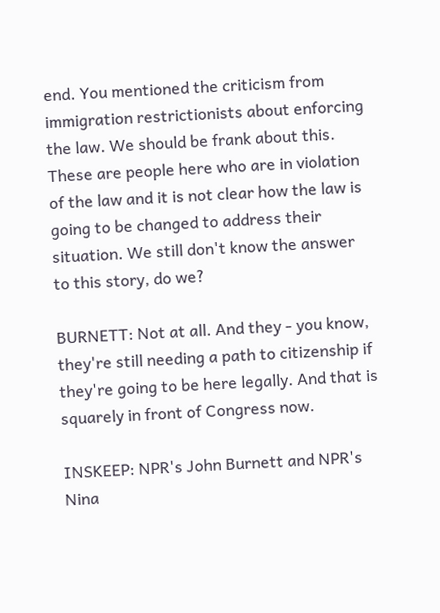end. You mentioned the criticism from immigration restrictionists about enforcing the law. We should be frank about this. These are people here who are in violation of the law and it is not clear how the law is going to be changed to address their situation. We still don't know the answer to this story, do we?

BURNETT: Not at all. And they - you know, they're still needing a path to citizenship if they're going to be here legally. And that is squarely in front of Congress now.

INSKEEP: NPR's John Burnett and NPR's Nina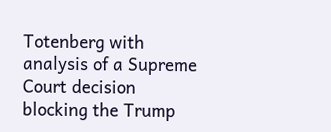Totenberg with analysis of a Supreme Court decision blocking the Trump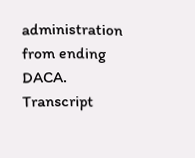administration from ending DACA. Transcript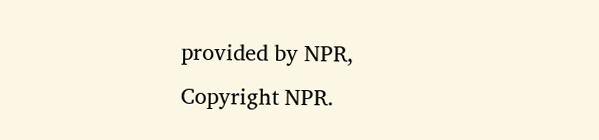provided by NPR, Copyright NPR.